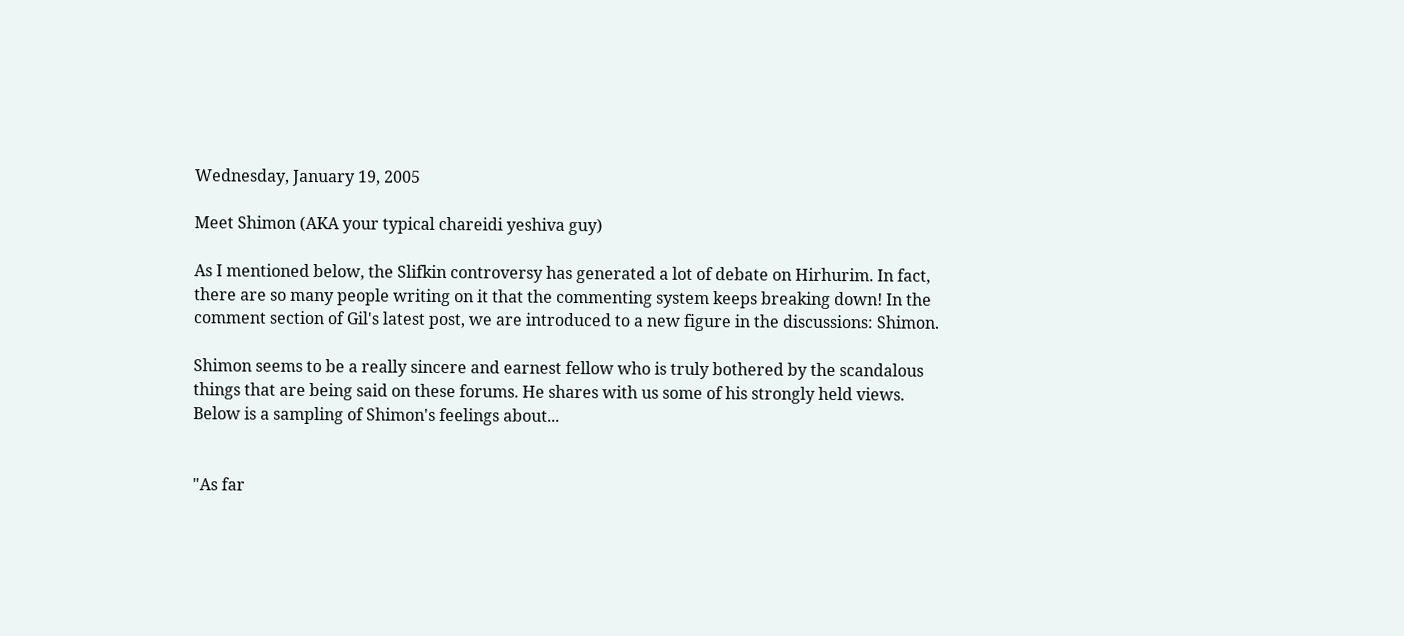Wednesday, January 19, 2005

Meet Shimon (AKA your typical chareidi yeshiva guy)

As I mentioned below, the Slifkin controversy has generated a lot of debate on Hirhurim. In fact, there are so many people writing on it that the commenting system keeps breaking down! In the comment section of Gil's latest post, we are introduced to a new figure in the discussions: Shimon.

Shimon seems to be a really sincere and earnest fellow who is truly bothered by the scandalous things that are being said on these forums. He shares with us some of his strongly held views. Below is a sampling of Shimon's feelings about...


"As far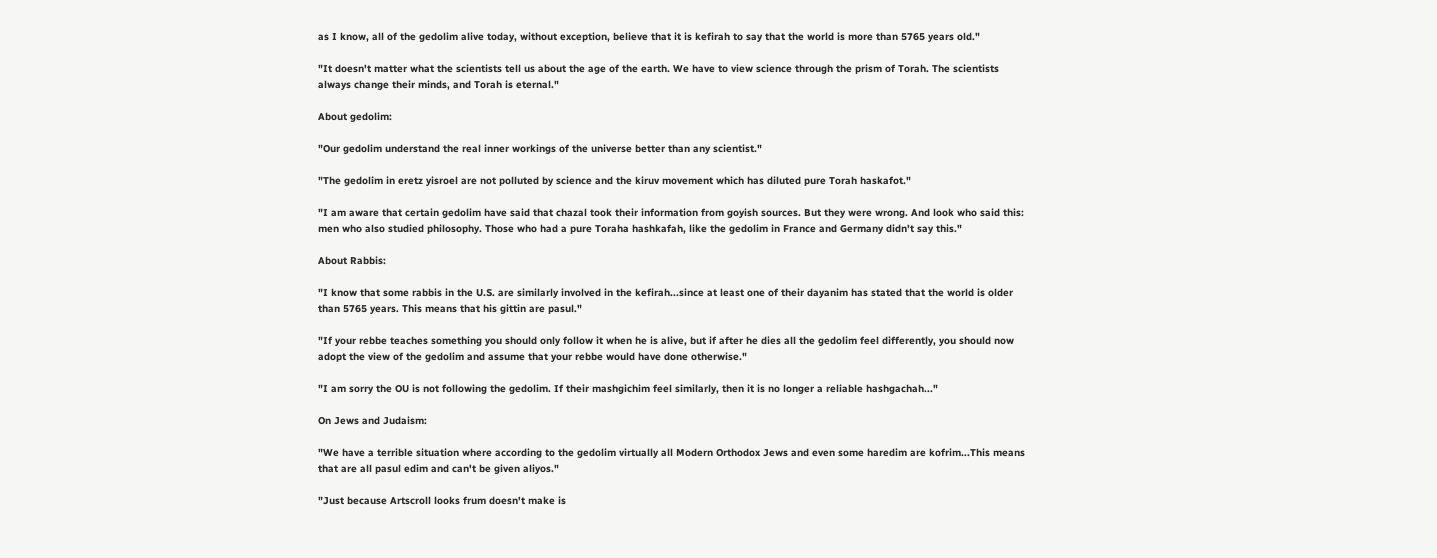as I know, all of the gedolim alive today, without exception, believe that it is kefirah to say that the world is more than 5765 years old."

"It doesn't matter what the scientists tell us about the age of the earth. We have to view science through the prism of Torah. The scientists always change their minds, and Torah is eternal."

About gedolim:

"Our gedolim understand the real inner workings of the universe better than any scientist."

"The gedolim in eretz yisroel are not polluted by science and the kiruv movement which has diluted pure Torah haskafot."

"I am aware that certain gedolim have said that chazal took their information from goyish sources. But they were wrong. And look who said this: men who also studied philosophy. Those who had a pure Toraha hashkafah, like the gedolim in France and Germany didn't say this."

About Rabbis:

"I know that some rabbis in the U.S. are similarly involved in the kefirah...since at least one of their dayanim has stated that the world is older than 5765 years. This means that his gittin are pasul."

"If your rebbe teaches something you should only follow it when he is alive, but if after he dies all the gedolim feel differently, you should now adopt the view of the gedolim and assume that your rebbe would have done otherwise."

"I am sorry the OU is not following the gedolim. If their mashgichim feel similarly, then it is no longer a reliable hashgachah..."

On Jews and Judaism:

"We have a terrible situation where according to the gedolim virtually all Modern Orthodox Jews and even some haredim are kofrim...This means that are all pasul edim and can't be given aliyos."

"Just because Artscroll looks frum doesn't make is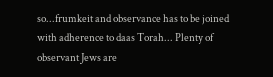so...frumkeit and observance has to be joined with adherence to daas Torah... Plenty of observant Jews are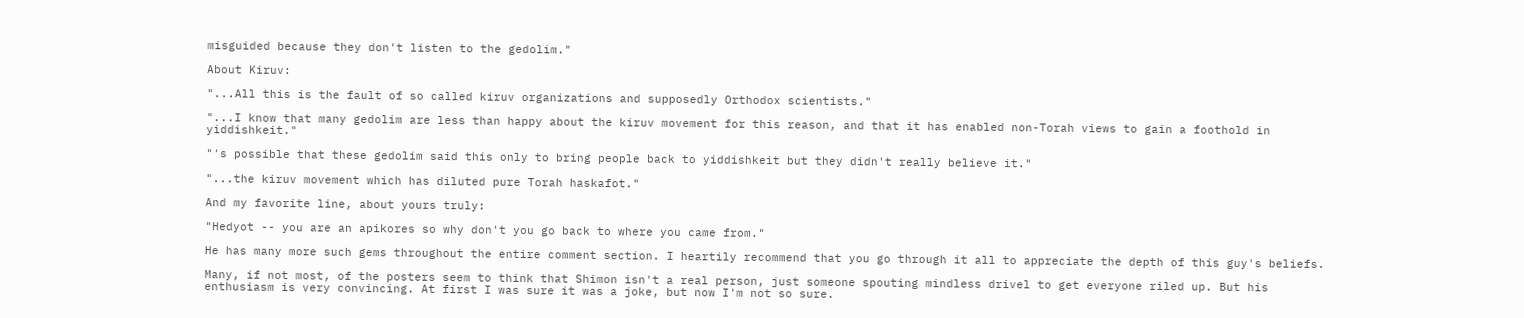misguided because they don't listen to the gedolim."

About Kiruv:

"...All this is the fault of so called kiruv organizations and supposedly Orthodox scientists."

"...I know that many gedolim are less than happy about the kiruv movement for this reason, and that it has enabled non-Torah views to gain a foothold in yiddishkeit."

"'s possible that these gedolim said this only to bring people back to yiddishkeit but they didn't really believe it."

"...the kiruv movement which has diluted pure Torah haskafot."

And my favorite line, about yours truly:

"Hedyot -- you are an apikores so why don't you go back to where you came from."

He has many more such gems throughout the entire comment section. I heartily recommend that you go through it all to appreciate the depth of this guy's beliefs.

Many, if not most, of the posters seem to think that Shimon isn't a real person, just someone spouting mindless drivel to get everyone riled up. But his enthusiasm is very convincing. At first I was sure it was a joke, but now I'm not so sure.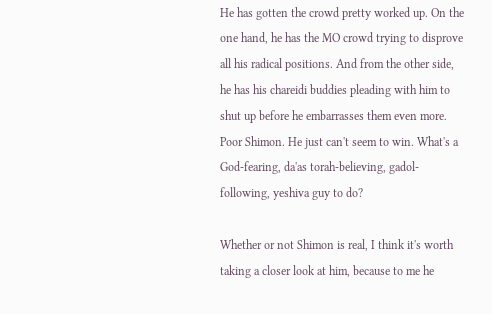He has gotten the crowd pretty worked up. On the one hand, he has the MO crowd trying to disprove all his radical positions. And from the other side, he has his chareidi buddies pleading with him to shut up before he embarrasses them even more. Poor Shimon. He just can't seem to win. What's a God-fearing, da'as torah-believing, gadol-following, yeshiva guy to do?

Whether or not Shimon is real, I think it's worth taking a closer look at him, because to me he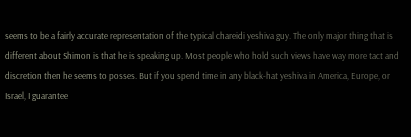seems to be a fairly accurate representation of the typical chareidi yeshiva guy. The only major thing that is different about Shimon is that he is speaking up. Most people who hold such views have way more tact and discretion then he seems to posses. But if you spend time in any black-hat yeshiva in America, Europe, or Israel, I guarantee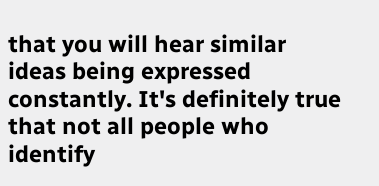that you will hear similar ideas being expressed constantly. It's definitely true that not all people who identify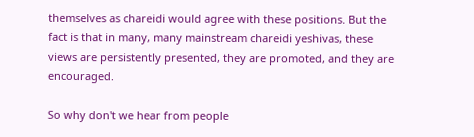themselves as chareidi would agree with these positions. But the fact is that in many, many mainstream chareidi yeshivas, these views are persistently presented, they are promoted, and they are encouraged.

So why don't we hear from people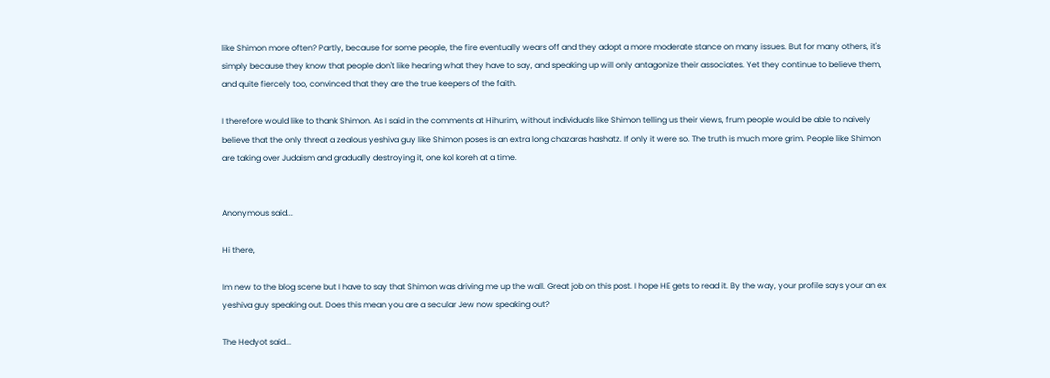like Shimon more often? Partly, because for some people, the fire eventually wears off and they adopt a more moderate stance on many issues. But for many others, it's simply because they know that people don't like hearing what they have to say, and speaking up will only antagonize their associates. Yet they continue to believe them, and quite fiercely too, convinced that they are the true keepers of the faith.

I therefore would like to thank Shimon. As I said in the comments at Hihurim, without individuals like Shimon telling us their views, frum people would be able to naively believe that the only threat a zealous yeshiva guy like Shimon poses is an extra long chazaras hashatz. If only it were so. The truth is much more grim. People like Shimon are taking over Judaism and gradually destroying it, one kol koreh at a time.


Anonymous said...

Hi there,

Im new to the blog scene but I have to say that Shimon was driving me up the wall. Great job on this post. I hope HE gets to read it. By the way, your profile says your an ex yeshiva guy speaking out. Does this mean you are a secular Jew now speaking out?

The Hedyot said...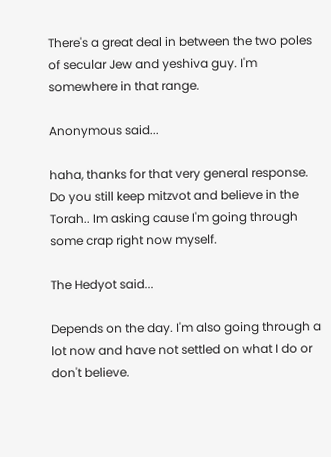There's a great deal in between the two poles of secular Jew and yeshiva guy. I'm somewhere in that range.

Anonymous said...

haha, thanks for that very general response. Do you still keep mitzvot and believe in the Torah.. Im asking cause I'm going through some crap right now myself.

The Hedyot said...

Depends on the day. I'm also going through a lot now and have not settled on what I do or don't believe.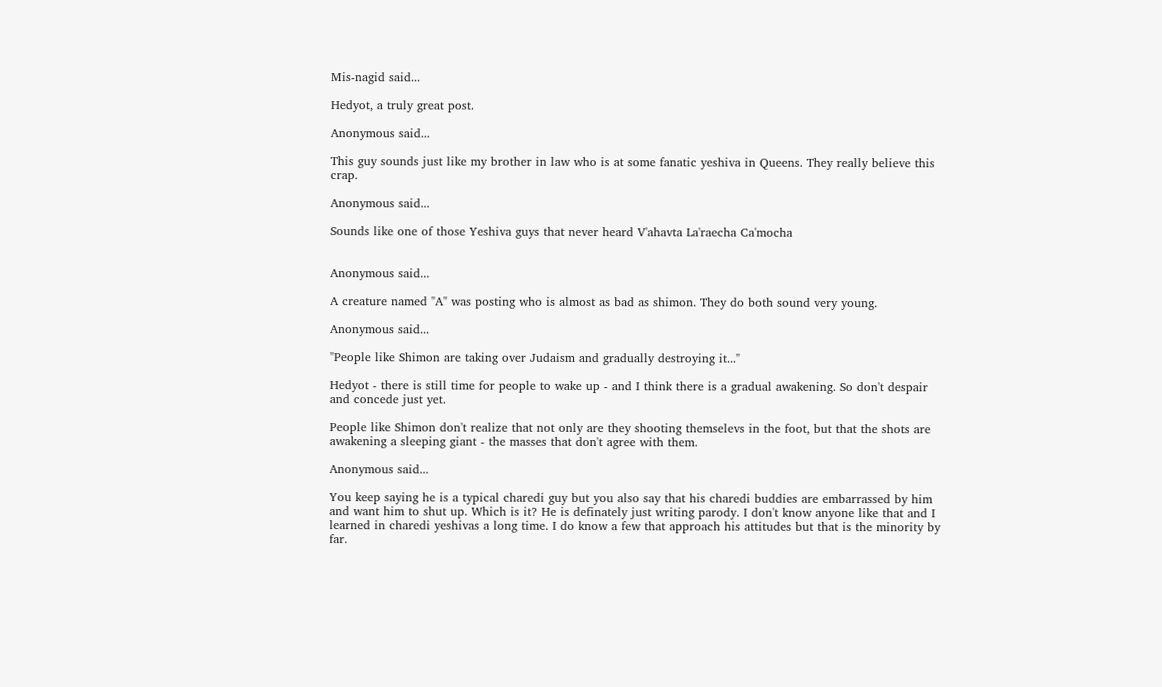Mis-nagid said...

Hedyot, a truly great post.

Anonymous said...

This guy sounds just like my brother in law who is at some fanatic yeshiva in Queens. They really believe this crap.

Anonymous said...

Sounds like one of those Yeshiva guys that never heard V'ahavta La'raecha Ca'mocha


Anonymous said...

A creature named "A" was posting who is almost as bad as shimon. They do both sound very young.

Anonymous said...

"People like Shimon are taking over Judaism and gradually destroying it..."

Hedyot - there is still time for people to wake up - and I think there is a gradual awakening. So don't despair and concede just yet.

People like Shimon don't realize that not only are they shooting themselevs in the foot, but that the shots are awakening a sleeping giant - the masses that don't agree with them.

Anonymous said...

You keep saying he is a typical charedi guy but you also say that his charedi buddies are embarrassed by him and want him to shut up. Which is it? He is definately just writing parody. I don't know anyone like that and I learned in charedi yeshivas a long time. I do know a few that approach his attitudes but that is the minority by far.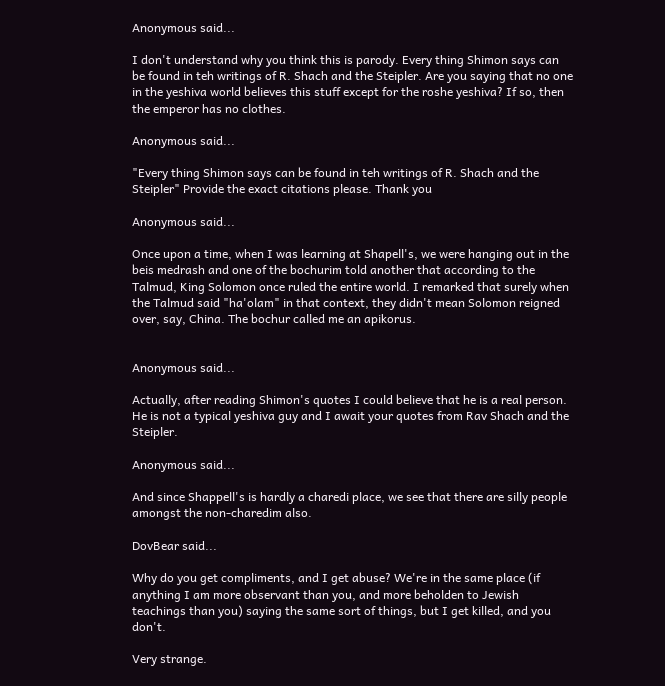Anonymous said...

I don't understand why you think this is parody. Every thing Shimon says can be found in teh writings of R. Shach and the Steipler. Are you saying that no one in the yeshiva world believes this stuff except for the roshe yeshiva? If so, then the emperor has no clothes.

Anonymous said...

"Every thing Shimon says can be found in teh writings of R. Shach and the Steipler" Provide the exact citations please. Thank you

Anonymous said...

Once upon a time, when I was learning at Shapell's, we were hanging out in the beis medrash and one of the bochurim told another that according to the Talmud, King Solomon once ruled the entire world. I remarked that surely when the Talmud said "ha'olam" in that context, they didn't mean Solomon reigned over, say, China. The bochur called me an apikorus.


Anonymous said...

Actually, after reading Shimon's quotes I could believe that he is a real person. He is not a typical yeshiva guy and I await your quotes from Rav Shach and the Steipler.

Anonymous said...

And since Shappell's is hardly a charedi place, we see that there are silly people amongst the non-charedim also.

DovBear said...

Why do you get compliments, and I get abuse? We're in the same place (if anything I am more observant than you, and more beholden to Jewish teachings than you) saying the same sort of things, but I get killed, and you don't.

Very strange.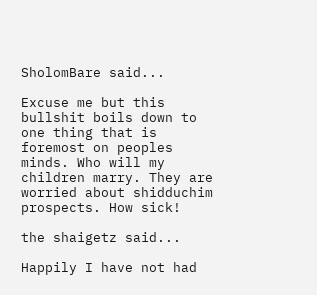SholomBare said...

Excuse me but this bullshit boils down to one thing that is foremost on peoples minds. Who will my children marry. They are worried about shidduchim prospects. How sick!

the shaigetz said...

Happily I have not had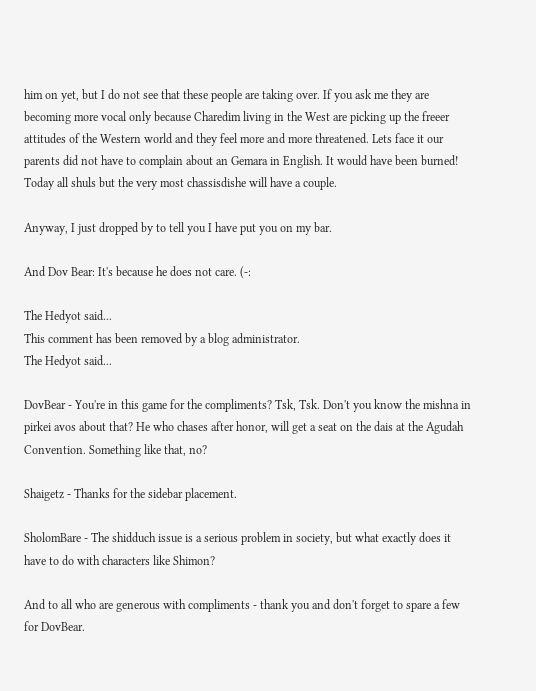him on yet, but I do not see that these people are taking over. If you ask me they are becoming more vocal only because Charedim living in the West are picking up the freeer attitudes of the Western world and they feel more and more threatened. Lets face it our parents did not have to complain about an Gemara in English. It would have been burned! Today all shuls but the very most chassisdishe will have a couple.

Anyway, I just dropped by to tell you I have put you on my bar.

And Dov Bear: It's because he does not care. (-:

The Hedyot said...
This comment has been removed by a blog administrator.
The Hedyot said...

DovBear - You're in this game for the compliments? Tsk, Tsk. Don't you know the mishna in pirkei avos about that? He who chases after honor, will get a seat on the dais at the Agudah Convention. Something like that, no?

Shaigetz - Thanks for the sidebar placement.

SholomBare - The shidduch issue is a serious problem in society, but what exactly does it have to do with characters like Shimon?

And to all who are generous with compliments - thank you and don't forget to spare a few for DovBear.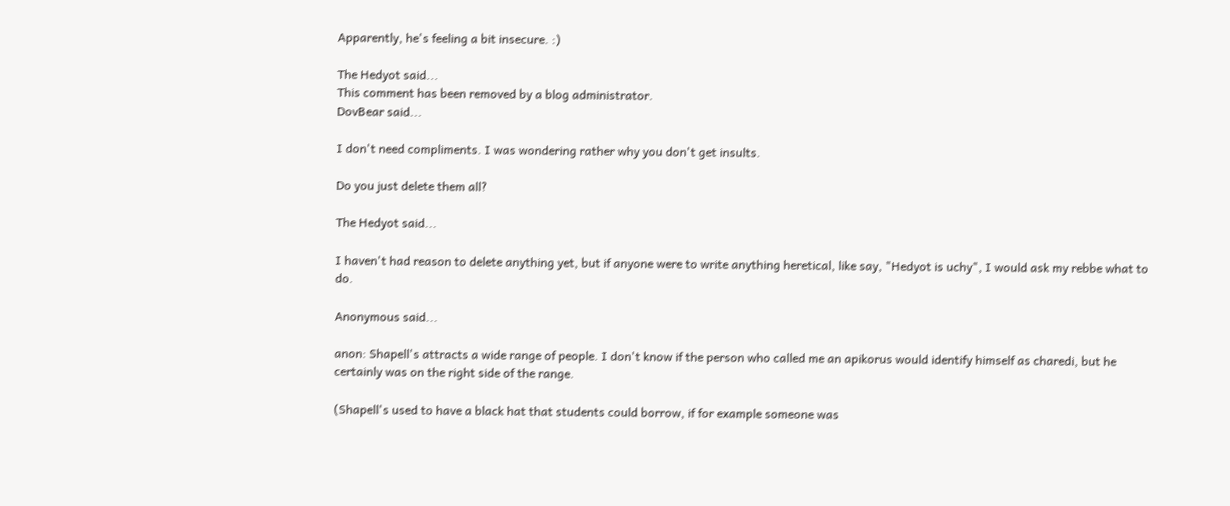Apparently, he's feeling a bit insecure. :)

The Hedyot said...
This comment has been removed by a blog administrator.
DovBear said...

I don't need compliments. I was wondering rather why you don't get insults.

Do you just delete them all?

The Hedyot said...

I haven't had reason to delete anything yet, but if anyone were to write anything heretical, like say, "Hedyot is uchy", I would ask my rebbe what to do.

Anonymous said...

anon: Shapell's attracts a wide range of people. I don't know if the person who called me an apikorus would identify himself as charedi, but he certainly was on the right side of the range.

(Shapell's used to have a black hat that students could borrow, if for example someone was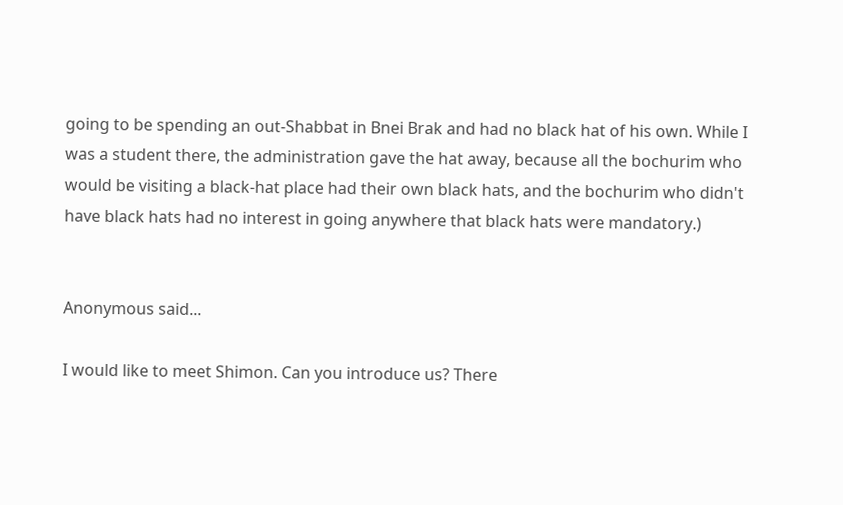going to be spending an out-Shabbat in Bnei Brak and had no black hat of his own. While I was a student there, the administration gave the hat away, because all the bochurim who would be visiting a black-hat place had their own black hats, and the bochurim who didn't have black hats had no interest in going anywhere that black hats were mandatory.)


Anonymous said...

I would like to meet Shimon. Can you introduce us? There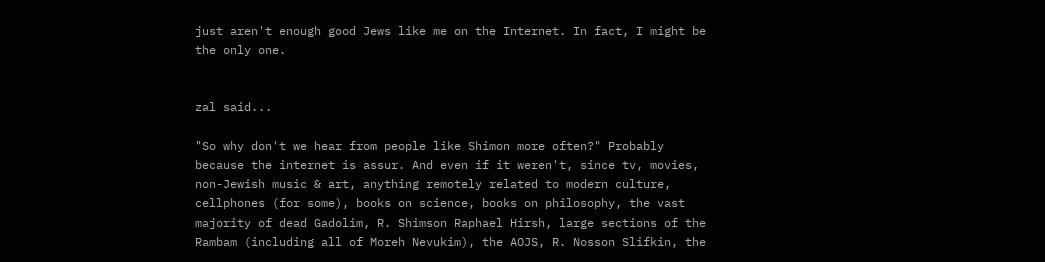just aren't enough good Jews like me on the Internet. In fact, I might be the only one.


zal said...

"So why don't we hear from people like Shimon more often?" Probably because the internet is assur. And even if it weren't, since tv, movies, non-Jewish music & art, anything remotely related to modern culture, cellphones (for some), books on science, books on philosophy, the vast majority of dead Gadolim, R. Shimson Raphael Hirsh, large sections of the Rambam (including all of Moreh Nevukim), the AOJS, R. Nosson Slifkin, the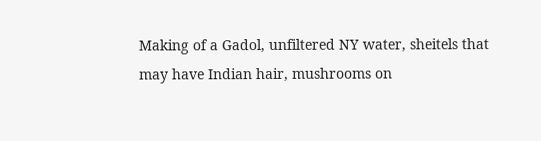Making of a Gadol, unfiltered NY water, sheitels that may have Indian hair, mushrooms on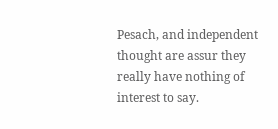Pesach, and independent thought are assur they really have nothing of interest to say.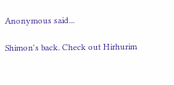Anonymous said...

Shimon's back. Check out Hirhurim